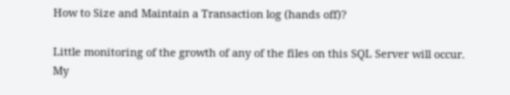How to Size and Maintain a Transaction log (hands off)?

Little monitoring of the growth of any of the files on this SQL Server will occur. My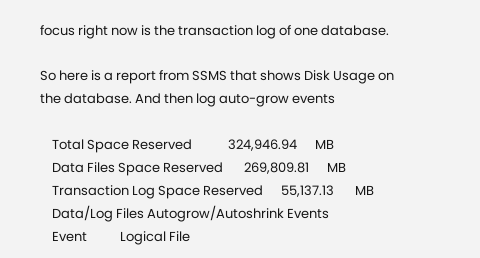focus right now is the transaction log of one database.

So here is a report from SSMS that shows Disk Usage on the database. And then log auto-grow events

    Total Space Reserved            324,946.94      MB
    Data Files Space Reserved       269,809.81      MB
    Transaction Log Space Reserved      55,137.13       MB
    Data/Log Files Autogrow/Autoshrink Events
    Event           Logical File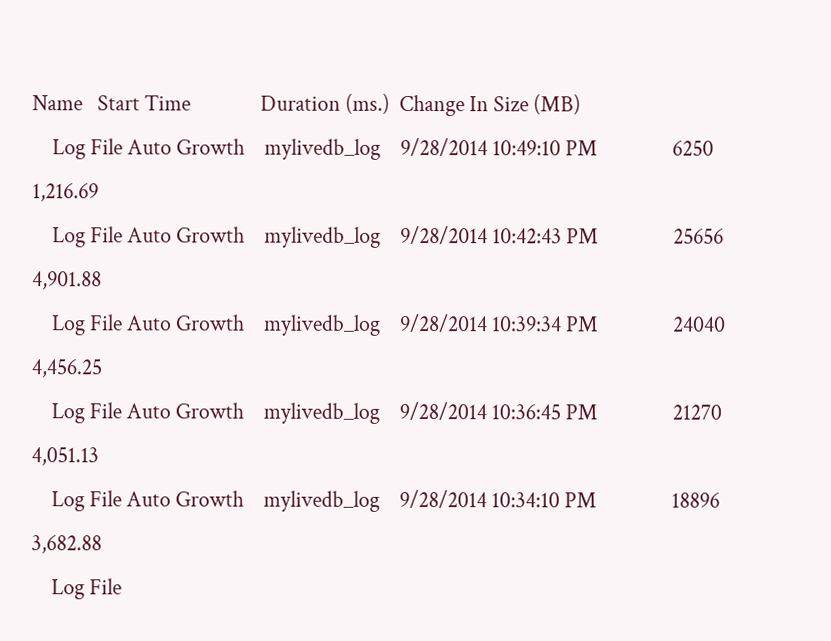Name   Start Time              Duration (ms.)  Change In Size (MB)
    Log File Auto Growth    mylivedb_log    9/28/2014 10:49:10 PM               6250        1,216.69
    Log File Auto Growth    mylivedb_log    9/28/2014 10:42:43 PM               25656       4,901.88
    Log File Auto Growth    mylivedb_log    9/28/2014 10:39:34 PM               24040       4,456.25
    Log File Auto Growth    mylivedb_log    9/28/2014 10:36:45 PM               21270       4,051.13
    Log File Auto Growth    mylivedb_log    9/28/2014 10:34:10 PM               18896       3,682.88
    Log File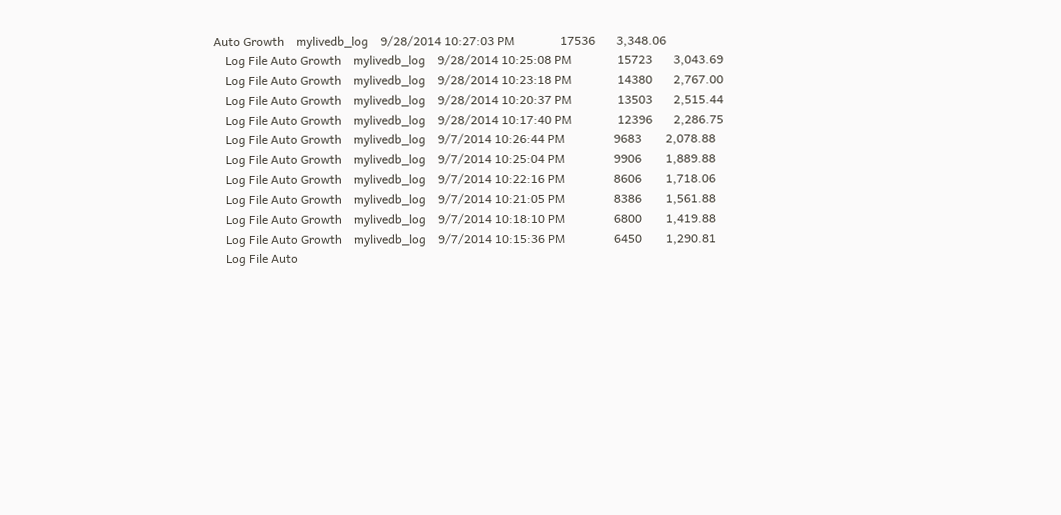Auto Growth    mylivedb_log    9/28/2014 10:27:03 PM               17536       3,348.06
    Log File Auto Growth    mylivedb_log    9/28/2014 10:25:08 PM               15723       3,043.69
    Log File Auto Growth    mylivedb_log    9/28/2014 10:23:18 PM               14380       2,767.00
    Log File Auto Growth    mylivedb_log    9/28/2014 10:20:37 PM               13503       2,515.44
    Log File Auto Growth    mylivedb_log    9/28/2014 10:17:40 PM               12396       2,286.75
    Log File Auto Growth    mylivedb_log    9/7/2014 10:26:44 PM                9683        2,078.88
    Log File Auto Growth    mylivedb_log    9/7/2014 10:25:04 PM                9906        1,889.88
    Log File Auto Growth    mylivedb_log    9/7/2014 10:22:16 PM                8606        1,718.06
    Log File Auto Growth    mylivedb_log    9/7/2014 10:21:05 PM                8386        1,561.88
    Log File Auto Growth    mylivedb_log    9/7/2014 10:18:10 PM                6800        1,419.88
    Log File Auto Growth    mylivedb_log    9/7/2014 10:15:36 PM                6450        1,290.81
    Log File Auto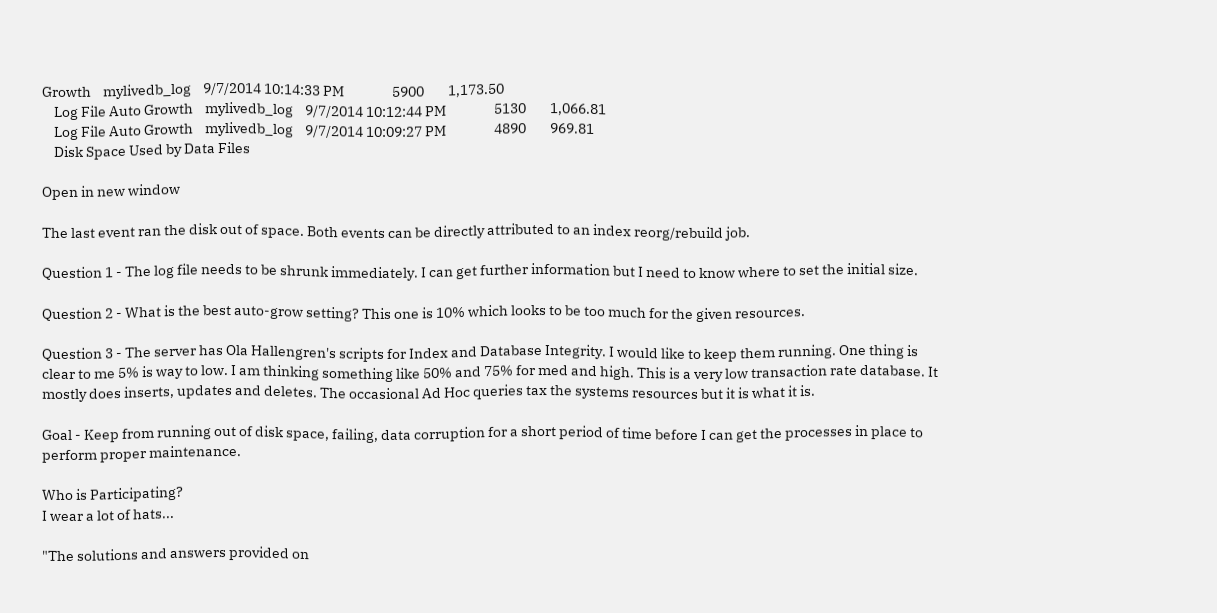Growth    mylivedb_log    9/7/2014 10:14:33 PM                5900        1,173.50
    Log File Auto Growth    mylivedb_log    9/7/2014 10:12:44 PM                5130        1,066.81
    Log File Auto Growth    mylivedb_log    9/7/2014 10:09:27 PM                4890        969.81
    Disk Space Used by Data Files

Open in new window

The last event ran the disk out of space. Both events can be directly attributed to an index reorg/rebuild job.

Question 1 - The log file needs to be shrunk immediately. I can get further information but I need to know where to set the initial size.

Question 2 - What is the best auto-grow setting? This one is 10% which looks to be too much for the given resources.

Question 3 - The server has Ola Hallengren's scripts for Index and Database Integrity. I would like to keep them running. One thing is clear to me 5% is way to low. I am thinking something like 50% and 75% for med and high. This is a very low transaction rate database. It mostly does inserts, updates and deletes. The occasional Ad Hoc queries tax the systems resources but it is what it is.

Goal - Keep from running out of disk space, failing, data corruption for a short period of time before I can get the processes in place to perform proper maintenance.

Who is Participating?
I wear a lot of hats...

"The solutions and answers provided on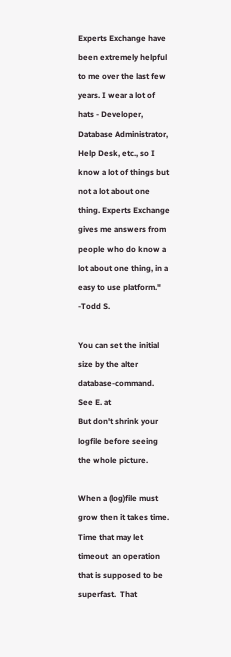Experts Exchange have been extremely helpful to me over the last few years. I wear a lot of hats - Developer, Database Administrator, Help Desk, etc., so I know a lot of things but not a lot about one thing. Experts Exchange gives me answers from people who do know a lot about one thing, in a easy to use platform." -Todd S.

You can set the initial size by the alter database-command.  See E. at
But don't shrink your logfile before seeing the whole picture.

When a (log)file must grow then it takes time. Time that may let timeout  an operation that is supposed to be superfast.  That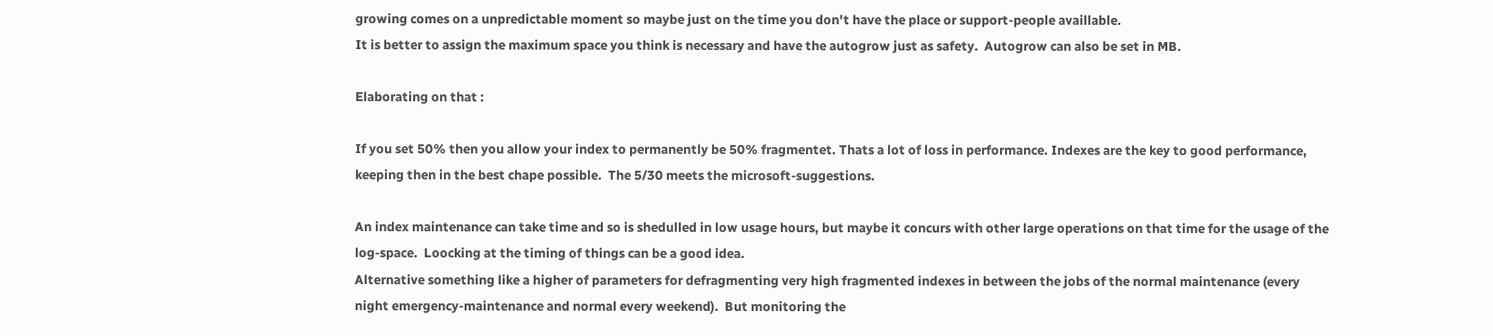growing comes on a unpredictable moment so maybe just on the time you don't have the place or support-people availlable.
It is better to assign the maximum space you think is necessary and have the autogrow just as safety.  Autogrow can also be set in MB.

Elaborating on that :

If you set 50% then you allow your index to permanently be 50% fragmentet. Thats a lot of loss in performance. Indexes are the key to good performance, keeping then in the best chape possible.  The 5/30 meets the microsoft-suggestions.

An index maintenance can take time and so is shedulled in low usage hours, but maybe it concurs with other large operations on that time for the usage of the log-space.  Loocking at the timing of things can be a good idea.
Alternative something like a higher of parameters for defragmenting very high fragmented indexes in between the jobs of the normal maintenance (every night emergency-maintenance and normal every weekend).  But monitoring the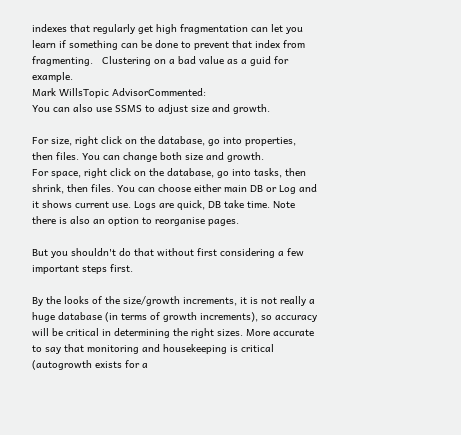indexes that regularly get high fragmentation can let you learn if something can be done to prevent that index from fragmenting.   Clustering on a bad value as a guid for example.
Mark WillsTopic AdvisorCommented:
You can also use SSMS to adjust size and growth.

For size, right click on the database, go into properties, then files. You can change both size and growth.
For space, right click on the database, go into tasks, then shrink, then files. You can choose either main DB or Log and it shows current use. Logs are quick, DB take time. Note there is also an option to reorganise pages.

But you shouldn't do that without first considering a few important steps first.

By the looks of the size/growth increments, it is not really a huge database (in terms of growth increments), so accuracy will be critical in determining the right sizes. More accurate to say that monitoring and housekeeping is critical (autogrowth exists for a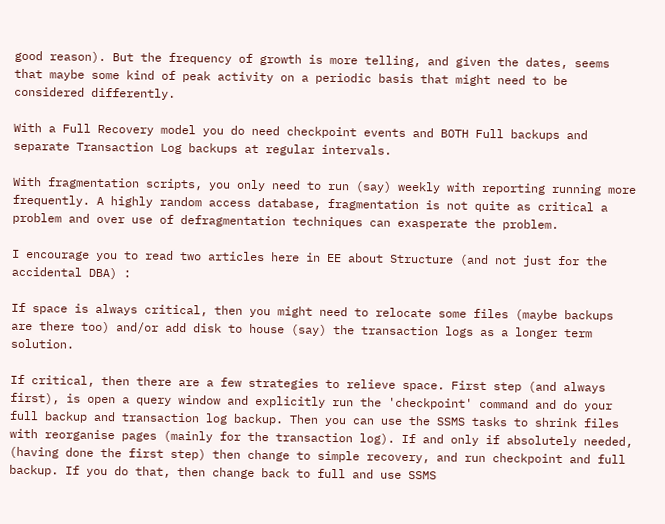good reason). But the frequency of growth is more telling, and given the dates, seems that maybe some kind of peak activity on a periodic basis that might need to be considered differently.

With a Full Recovery model you do need checkpoint events and BOTH Full backups and separate Transaction Log backups at regular intervals.

With fragmentation scripts, you only need to run (say) weekly with reporting running more frequently. A highly random access database, fragmentation is not quite as critical a problem and over use of defragmentation techniques can exasperate the problem.

I encourage you to read two articles here in EE about Structure (and not just for the accidental DBA) :

If space is always critical, then you might need to relocate some files (maybe backups are there too) and/or add disk to house (say) the transaction logs as a longer term solution.

If critical, then there are a few strategies to relieve space. First step (and always first), is open a query window and explicitly run the 'checkpoint' command and do your full backup and transaction log backup. Then you can use the SSMS tasks to shrink files with reorganise pages (mainly for the transaction log). If and only if absolutely needed, (having done the first step) then change to simple recovery, and run checkpoint and full backup. If you do that, then change back to full and use SSMS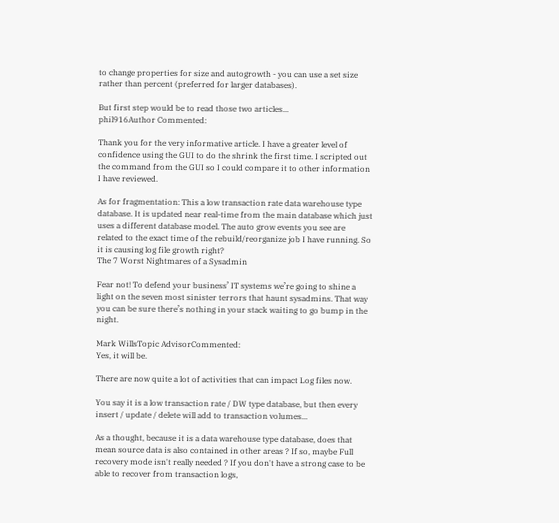to change properties for size and autogrowth - you can use a set size rather than percent (preferred for larger databases).

But first step would be to read those two articles...
phil916Author Commented:

Thank you for the very informative article. I have a greater level of confidence using the GUI to do the shrink the first time. I scripted out the command from the GUI so I could compare it to other information I have reviewed.

As for fragmentation: This a low transaction rate data warehouse type database. It is updated near real-time from the main database which just uses a different database model. The auto grow events you see are related to the exact time of the rebuild/reorganize job I have running. So it is causing log file growth right?
The 7 Worst Nightmares of a Sysadmin

Fear not! To defend your business’ IT systems we’re going to shine a light on the seven most sinister terrors that haunt sysadmins. That way you can be sure there’s nothing in your stack waiting to go bump in the night.

Mark WillsTopic AdvisorCommented:
Yes, it will be.

There are now quite a lot of activities that can impact Log files now.

You say it is a low transaction rate / DW type database, but then every insert / update / delete will add to transaction volumes...

As a thought, because it is a data warehouse type database, does that mean source data is also contained in other areas ? If so, maybe Full recovery mode isn't really needed ? If you don't have a strong case to be able to recover from transaction logs,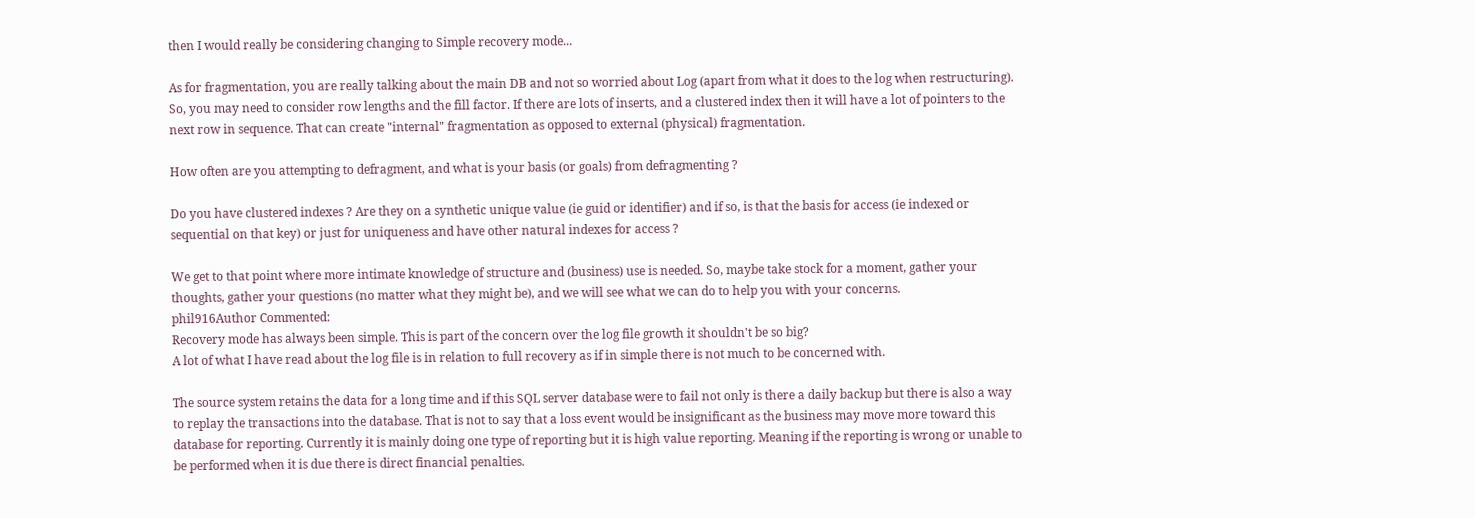then I would really be considering changing to Simple recovery mode...

As for fragmentation, you are really talking about the main DB and not so worried about Log (apart from what it does to the log when restructuring). So, you may need to consider row lengths and the fill factor. If there are lots of inserts, and a clustered index then it will have a lot of pointers to the next row in sequence. That can create "internal" fragmentation as opposed to external (physical) fragmentation.

How often are you attempting to defragment, and what is your basis (or goals) from defragmenting ?

Do you have clustered indexes ? Are they on a synthetic unique value (ie guid or identifier) and if so, is that the basis for access (ie indexed or sequential on that key) or just for uniqueness and have other natural indexes for access ?

We get to that point where more intimate knowledge of structure and (business) use is needed. So, maybe take stock for a moment, gather your thoughts, gather your questions (no matter what they might be), and we will see what we can do to help you with your concerns.
phil916Author Commented:
Recovery mode has always been simple. This is part of the concern over the log file growth it shouldn't be so big?
A lot of what I have read about the log file is in relation to full recovery as if in simple there is not much to be concerned with.

The source system retains the data for a long time and if this SQL server database were to fail not only is there a daily backup but there is also a way to replay the transactions into the database. That is not to say that a loss event would be insignificant as the business may move more toward this database for reporting. Currently it is mainly doing one type of reporting but it is high value reporting. Meaning if the reporting is wrong or unable to be performed when it is due there is direct financial penalties.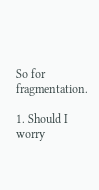So for fragmentation.

1. Should I worry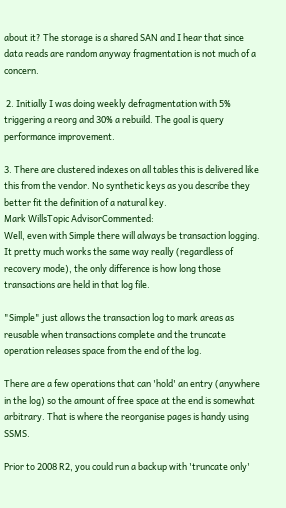about it? The storage is a shared SAN and I hear that since data reads are random anyway fragmentation is not much of a concern.

 2. Initially I was doing weekly defragmentation with 5% triggering a reorg and 30% a rebuild. The goal is query performance improvement.

3. There are clustered indexes on all tables this is delivered like this from the vendor. No synthetic keys as you describe they better fit the definition of a natural key.
Mark WillsTopic AdvisorCommented:
Well, even with Simple there will always be transaction logging. It pretty much works the same way really (regardless of recovery mode), the only difference is how long those transactions are held in that log file.

"Simple" just allows the transaction log to mark areas as reusable when transactions complete and the truncate operation releases space from the end of the log.

There are a few operations that can 'hold' an entry (anywhere in the log) so the amount of free space at the end is somewhat arbitrary. That is where the reorganise pages is handy using SSMS.

Prior to 2008 R2, you could run a backup with 'truncate only'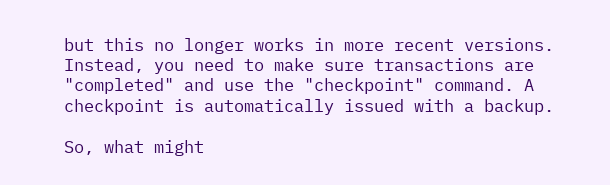but this no longer works in more recent versions.  Instead, you need to make sure transactions are "completed" and use the "checkpoint" command. A checkpoint is automatically issued with a backup.

So, what might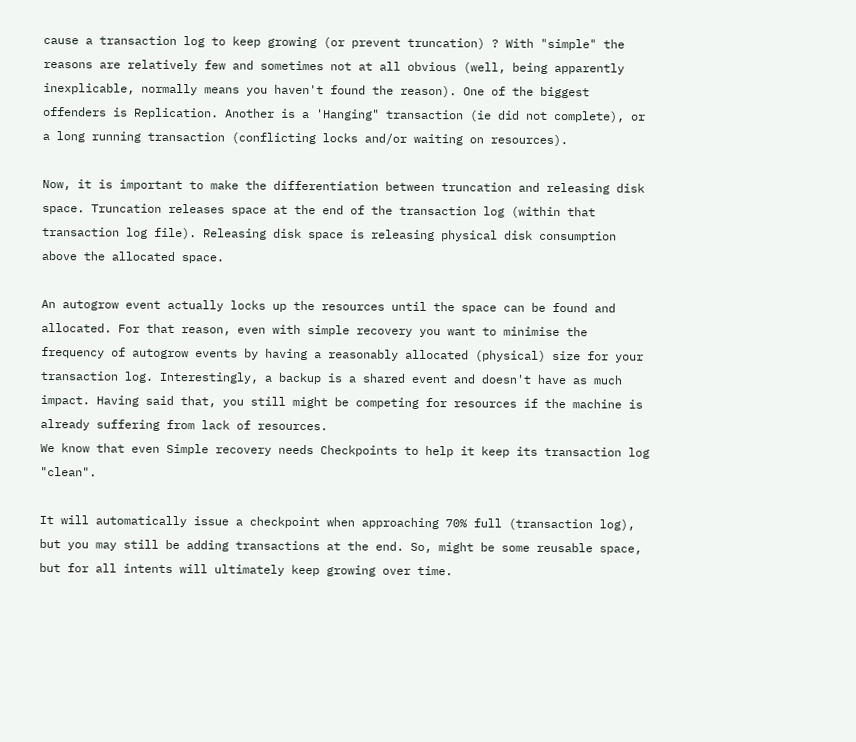cause a transaction log to keep growing (or prevent truncation) ? With "simple" the reasons are relatively few and sometimes not at all obvious (well, being apparently inexplicable, normally means you haven't found the reason). One of the biggest offenders is Replication. Another is a 'Hanging" transaction (ie did not complete), or a long running transaction (conflicting locks and/or waiting on resources).

Now, it is important to make the differentiation between truncation and releasing disk space. Truncation releases space at the end of the transaction log (within that transaction log file). Releasing disk space is releasing physical disk consumption above the allocated space.

An autogrow event actually locks up the resources until the space can be found and allocated. For that reason, even with simple recovery you want to minimise the frequency of autogrow events by having a reasonably allocated (physical) size for your transaction log. Interestingly, a backup is a shared event and doesn't have as much impact. Having said that, you still might be competing for resources if the machine is already suffering from lack of resources.
We know that even Simple recovery needs Checkpoints to help it keep its transaction log "clean".

It will automatically issue a checkpoint when approaching 70% full (transaction log), but you may still be adding transactions at the end. So, might be some reusable space, but for all intents will ultimately keep growing over time.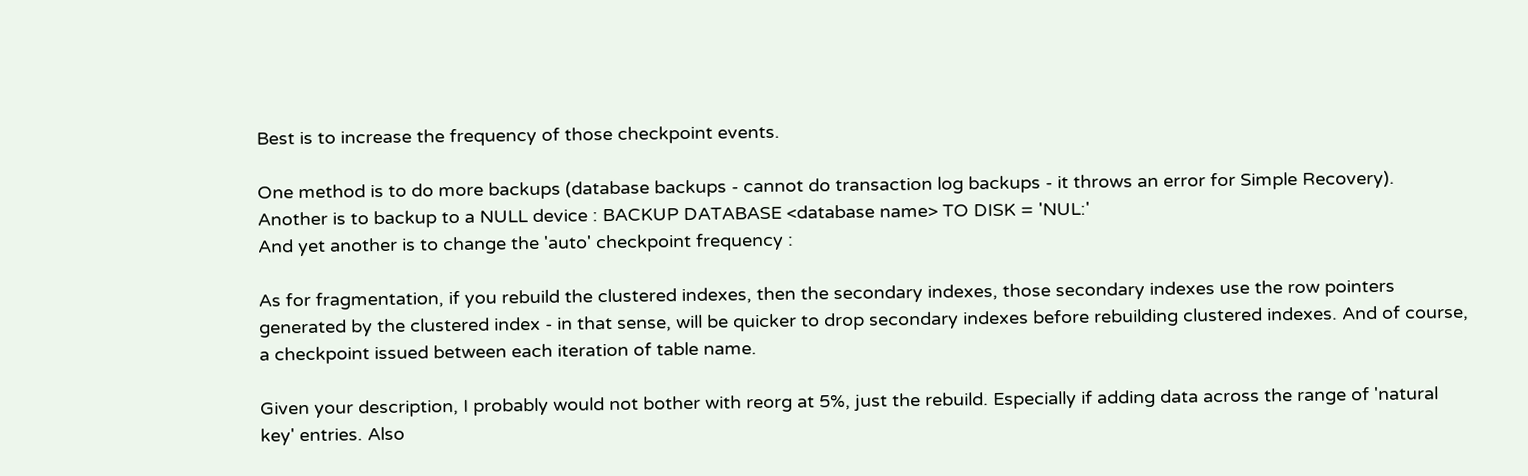Best is to increase the frequency of those checkpoint events.

One method is to do more backups (database backups - cannot do transaction log backups - it throws an error for Simple Recovery).
Another is to backup to a NULL device : BACKUP DATABASE <database name> TO DISK = 'NUL:'
And yet another is to change the 'auto' checkpoint frequency :

As for fragmentation, if you rebuild the clustered indexes, then the secondary indexes, those secondary indexes use the row pointers generated by the clustered index - in that sense, will be quicker to drop secondary indexes before rebuilding clustered indexes. And of course, a checkpoint issued between each iteration of table name.

Given your description, I probably would not bother with reorg at 5%, just the rebuild. Especially if adding data across the range of 'natural key' entries. Also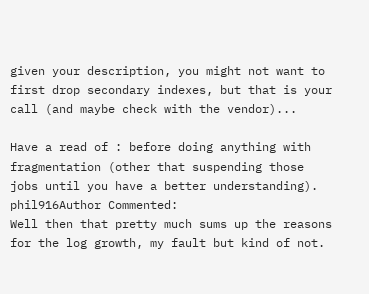given your description, you might not want to first drop secondary indexes, but that is your call (and maybe check with the vendor)...

Have a read of : before doing anything with fragmentation (other that suspending those jobs until you have a better understanding).
phil916Author Commented:
Well then that pretty much sums up the reasons for the log growth, my fault but kind of not.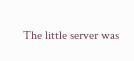The little server was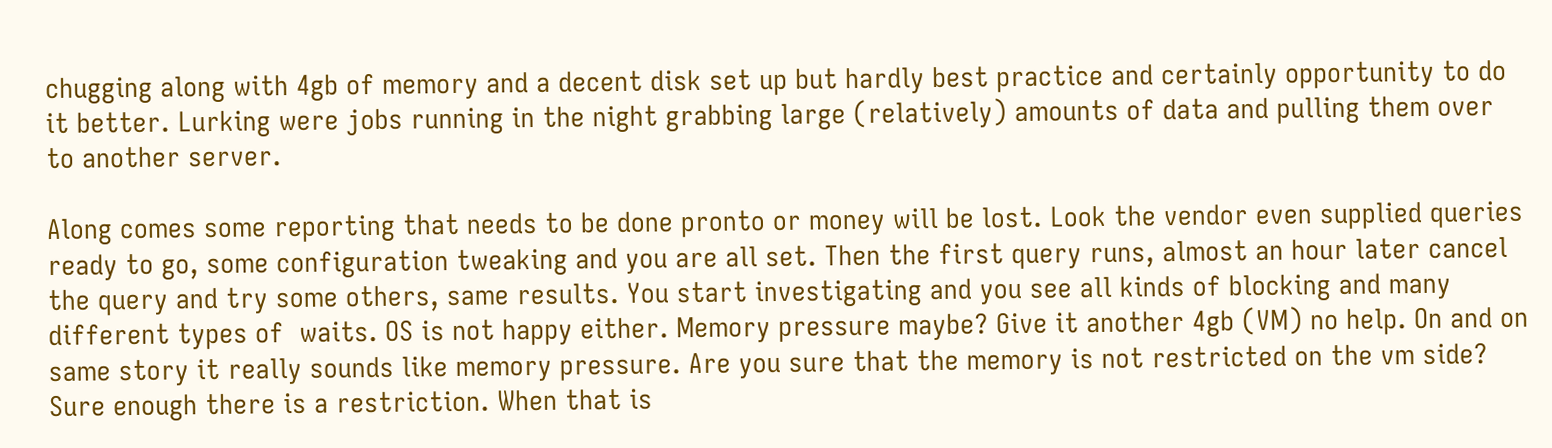chugging along with 4gb of memory and a decent disk set up but hardly best practice and certainly opportunity to do it better. Lurking were jobs running in the night grabbing large (relatively) amounts of data and pulling them over to another server.

Along comes some reporting that needs to be done pronto or money will be lost. Look the vendor even supplied queries ready to go, some configuration tweaking and you are all set. Then the first query runs, almost an hour later cancel the query and try some others, same results. You start investigating and you see all kinds of blocking and many different types of  waits. OS is not happy either. Memory pressure maybe? Give it another 4gb (VM) no help. On and on same story it really sounds like memory pressure. Are you sure that the memory is not restricted on the vm side? Sure enough there is a restriction. When that is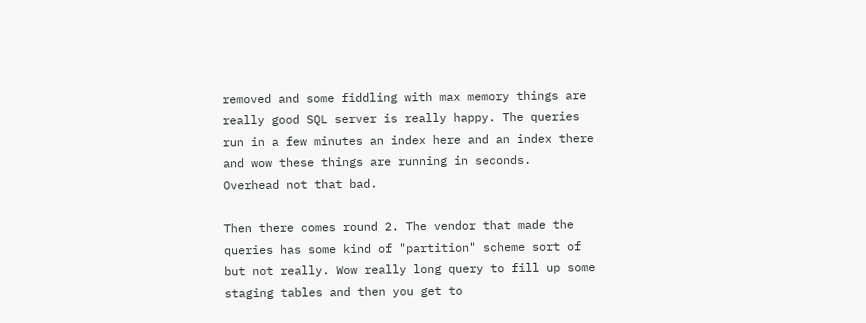removed and some fiddling with max memory things are really good SQL server is really happy. The queries run in a few minutes an index here and an index there and wow these things are running in seconds.
Overhead not that bad.

Then there comes round 2. The vendor that made the queries has some kind of "partition" scheme sort of but not really. Wow really long query to fill up some staging tables and then you get to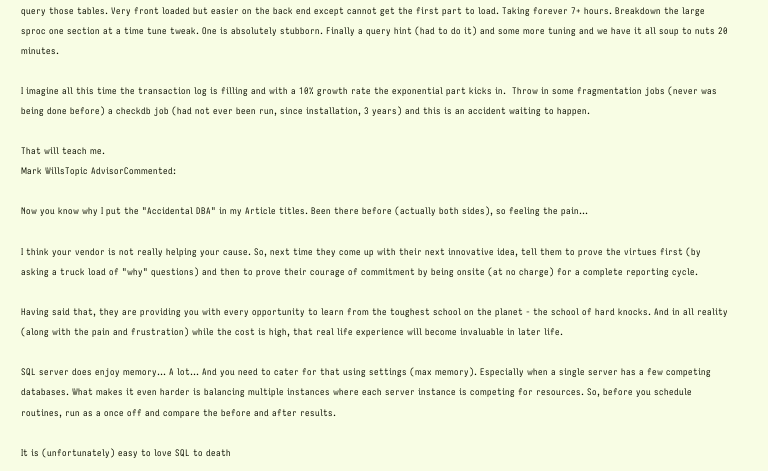query those tables. Very front loaded but easier on the back end except cannot get the first part to load. Taking forever 7+ hours. Breakdown the large sproc one section at a time tune tweak. One is absolutely stubborn. Finally a query hint (had to do it) and some more tuning and we have it all soup to nuts 20 minutes.

I imagine all this time the transaction log is filling and with a 10% growth rate the exponential part kicks in.  Throw in some fragmentation jobs (never was being done before) a checkdb job (had not ever been run, since installation, 3 years) and this is an accident waiting to happen.

That will teach me.
Mark WillsTopic AdvisorCommented:

Now you know why I put the "Accidental DBA" in my Article titles. Been there before (actually both sides), so feeling the pain...

I think your vendor is not really helping your cause. So, next time they come up with their next innovative idea, tell them to prove the virtues first (by asking a truck load of "why" questions) and then to prove their courage of commitment by being onsite (at no charge) for a complete reporting cycle.

Having said that, they are providing you with every opportunity to learn from the toughest school on the planet - the school of hard knocks. And in all reality (along with the pain and frustration) while the cost is high, that real life experience will become invaluable in later life.

SQL server does enjoy memory... A lot... And you need to cater for that using settings (max memory). Especially when a single server has a few competing databases. What makes it even harder is balancing multiple instances where each server instance is competing for resources. So, before you schedule routines, run as a once off and compare the before and after results.

It is (unfortunately) easy to love SQL to death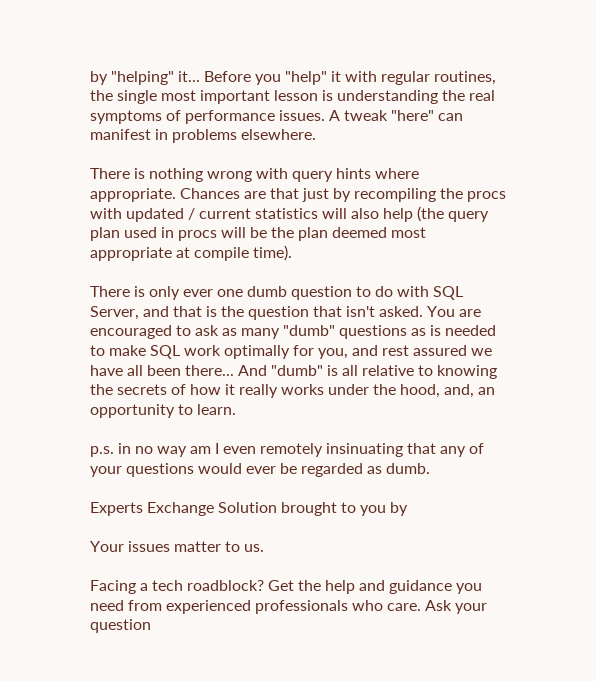by "helping" it... Before you "help" it with regular routines, the single most important lesson is understanding the real symptoms of performance issues. A tweak "here" can manifest in problems elsewhere.

There is nothing wrong with query hints where appropriate. Chances are that just by recompiling the procs with updated / current statistics will also help (the query plan used in procs will be the plan deemed most appropriate at compile time).

There is only ever one dumb question to do with SQL Server, and that is the question that isn't asked. You are encouraged to ask as many "dumb" questions as is needed to make SQL work optimally for you, and rest assured we have all been there... And "dumb" is all relative to knowing the secrets of how it really works under the hood, and, an opportunity to learn.

p.s. in no way am I even remotely insinuating that any of your questions would ever be regarded as dumb.

Experts Exchange Solution brought to you by

Your issues matter to us.

Facing a tech roadblock? Get the help and guidance you need from experienced professionals who care. Ask your question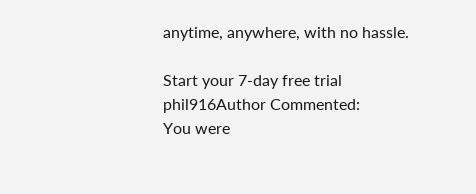anytime, anywhere, with no hassle.

Start your 7-day free trial
phil916Author Commented:
You were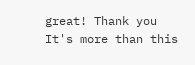great! Thank you
It's more than this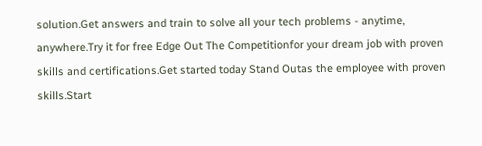solution.Get answers and train to solve all your tech problems - anytime, anywhere.Try it for free Edge Out The Competitionfor your dream job with proven skills and certifications.Get started today Stand Outas the employee with proven skills.Start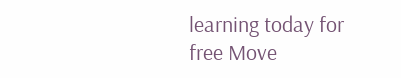learning today for free Move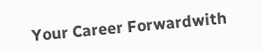Your Career Forwardwith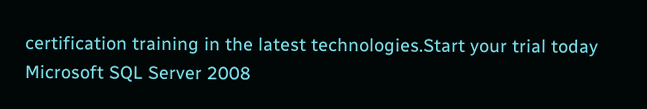certification training in the latest technologies.Start your trial today
Microsoft SQL Server 2008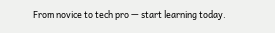From novice to tech pro — start learning today.